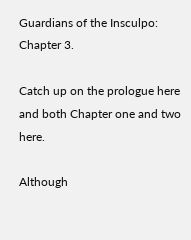Guardians of the Insculpo: Chapter 3.

Catch up on the prologue here and both Chapter one and two here.

Although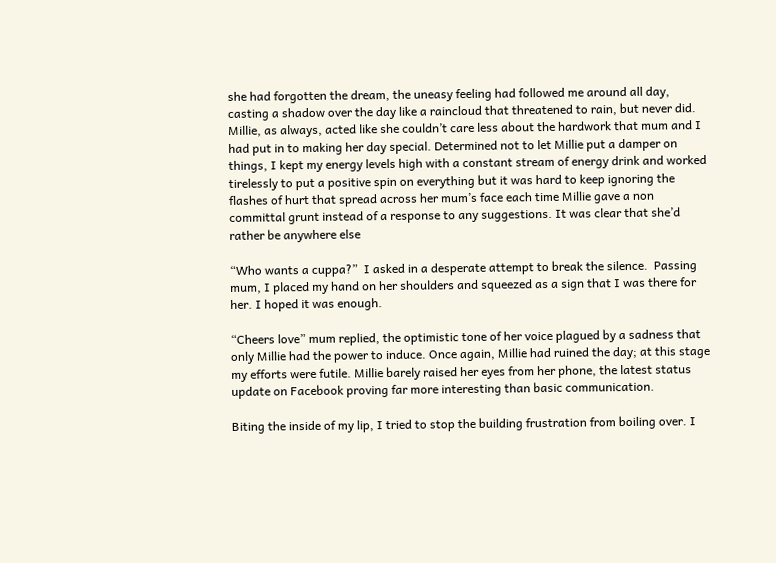she had forgotten the dream, the uneasy feeling had followed me around all day, casting a shadow over the day like a raincloud that threatened to rain, but never did. Millie, as always, acted like she couldn’t care less about the hardwork that mum and I had put in to making her day special. Determined not to let Millie put a damper on things, I kept my energy levels high with a constant stream of energy drink and worked tirelessly to put a positive spin on everything but it was hard to keep ignoring the flashes of hurt that spread across her mum’s face each time Millie gave a non committal grunt instead of a response to any suggestions. It was clear that she’d rather be anywhere else

“Who wants a cuppa?”  I asked in a desperate attempt to break the silence.  Passing mum, I placed my hand on her shoulders and squeezed as a sign that I was there for her. I hoped it was enough.

“Cheers love” mum replied, the optimistic tone of her voice plagued by a sadness that only Millie had the power to induce. Once again, Millie had ruined the day; at this stage my efforts were futile. Millie barely raised her eyes from her phone, the latest status update on Facebook proving far more interesting than basic communication.

Biting the inside of my lip, I tried to stop the building frustration from boiling over. I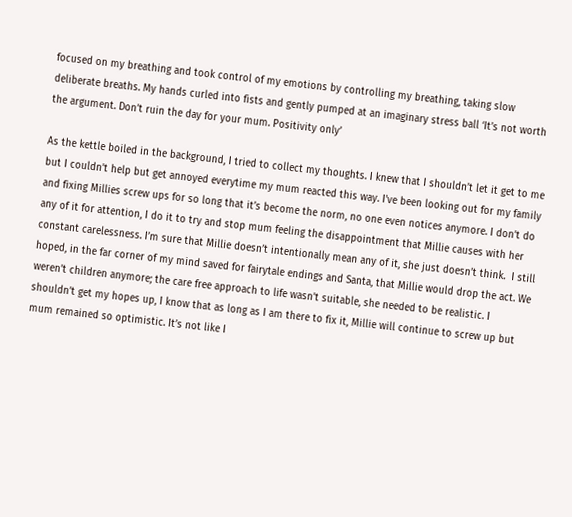focused on my breathing and took control of my emotions by controlling my breathing, taking slow deliberate breaths. My hands curled into fists and gently pumped at an imaginary stress ball ‘It’s not worth the argument. Don’t ruin the day for your mum. Positivity only’

As the kettle boiled in the background, I tried to collect my thoughts. I knew that I shouldn’t let it get to me but I couldn’t help but get annoyed everytime my mum reacted this way. I’ve been looking out for my family and fixing Millies screw ups for so long that it’s become the norm, no one even notices anymore. I don’t do any of it for attention, I do it to try and stop mum feeling the disappointment that Millie causes with her constant carelessness. I’m sure that Millie doesn’t intentionally mean any of it, she just doesn’t think.  I still hoped, in the far corner of my mind saved for fairytale endings and Santa, that Millie would drop the act. We weren’t children anymore; the care free approach to life wasn’t suitable, she needed to be realistic. I shouldn’t get my hopes up, I know that as long as I am there to fix it, Millie will continue to screw up but mum remained so optimistic. It’s not like I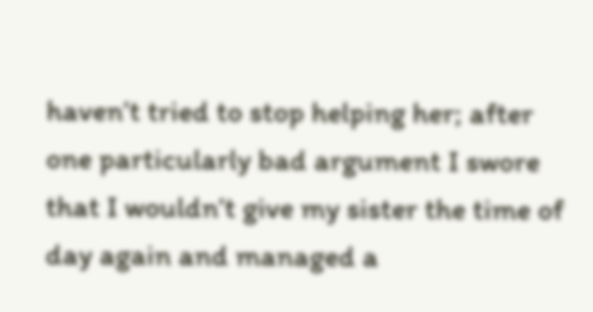haven’t tried to stop helping her; after one particularly bad argument I swore that I wouldn’t give my sister the time of day again and managed a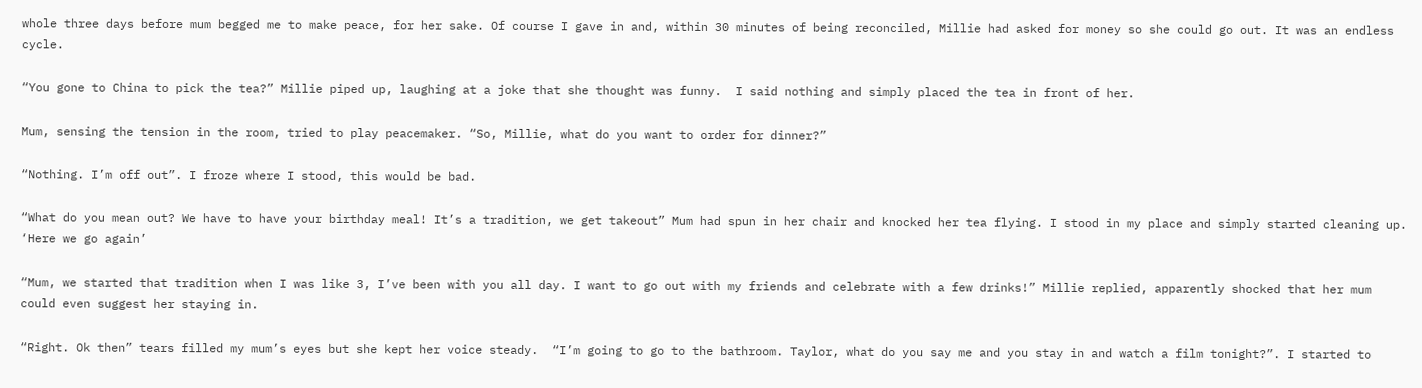whole three days before mum begged me to make peace, for her sake. Of course I gave in and, within 30 minutes of being reconciled, Millie had asked for money so she could go out. It was an endless cycle.

“You gone to China to pick the tea?” Millie piped up, laughing at a joke that she thought was funny.  I said nothing and simply placed the tea in front of her.

Mum, sensing the tension in the room, tried to play peacemaker. “So, Millie, what do you want to order for dinner?”

“Nothing. I’m off out”. I froze where I stood, this would be bad.

“What do you mean out? We have to have your birthday meal! It’s a tradition, we get takeout” Mum had spun in her chair and knocked her tea flying. I stood in my place and simply started cleaning up. ‘Here we go again’

“Mum, we started that tradition when I was like 3, I’ve been with you all day. I want to go out with my friends and celebrate with a few drinks!” Millie replied, apparently shocked that her mum could even suggest her staying in.

“Right. Ok then” tears filled my mum’s eyes but she kept her voice steady.  “I’m going to go to the bathroom. Taylor, what do you say me and you stay in and watch a film tonight?”. I started to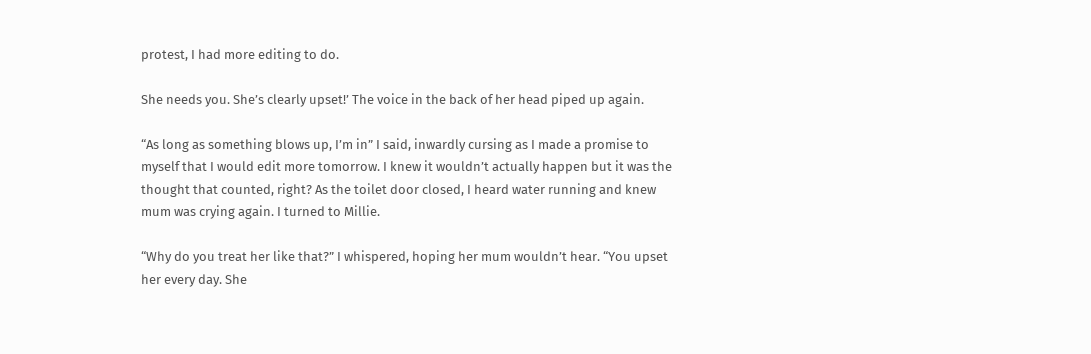protest, I had more editing to do.

She needs you. She’s clearly upset!’ The voice in the back of her head piped up again.

“As long as something blows up, I’m in” I said, inwardly cursing as I made a promise to myself that I would edit more tomorrow. I knew it wouldn’t actually happen but it was the thought that counted, right? As the toilet door closed, I heard water running and knew mum was crying again. I turned to Millie.

“Why do you treat her like that?” I whispered, hoping her mum wouldn’t hear. “You upset her every day. She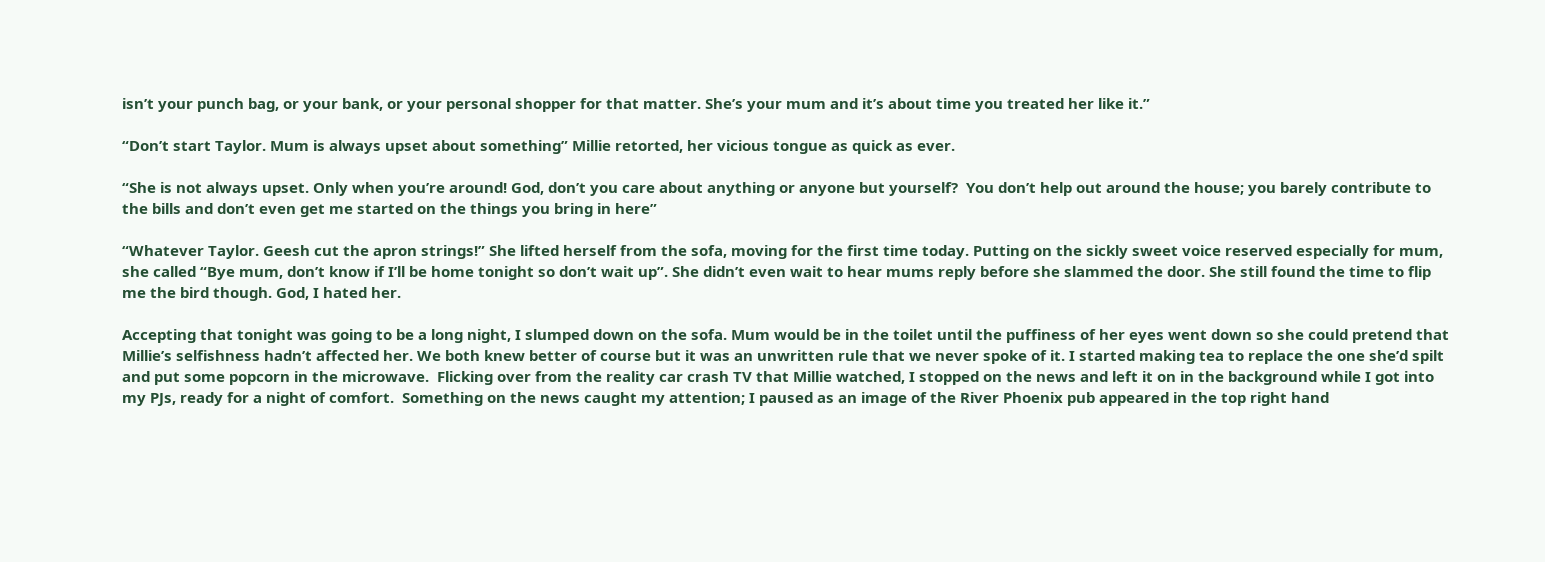isn’t your punch bag, or your bank, or your personal shopper for that matter. She’s your mum and it’s about time you treated her like it.”

“Don’t start Taylor. Mum is always upset about something” Millie retorted, her vicious tongue as quick as ever.

“She is not always upset. Only when you’re around! God, don’t you care about anything or anyone but yourself?  You don’t help out around the house; you barely contribute to the bills and don’t even get me started on the things you bring in here”

“Whatever Taylor. Geesh cut the apron strings!” She lifted herself from the sofa, moving for the first time today. Putting on the sickly sweet voice reserved especially for mum, she called “Bye mum, don’t know if I’ll be home tonight so don’t wait up”. She didn’t even wait to hear mums reply before she slammed the door. She still found the time to flip me the bird though. God, I hated her.

Accepting that tonight was going to be a long night, I slumped down on the sofa. Mum would be in the toilet until the puffiness of her eyes went down so she could pretend that Millie’s selfishness hadn’t affected her. We both knew better of course but it was an unwritten rule that we never spoke of it. I started making tea to replace the one she’d spilt and put some popcorn in the microwave.  Flicking over from the reality car crash TV that Millie watched, I stopped on the news and left it on in the background while I got into my PJs, ready for a night of comfort.  Something on the news caught my attention; I paused as an image of the River Phoenix pub appeared in the top right hand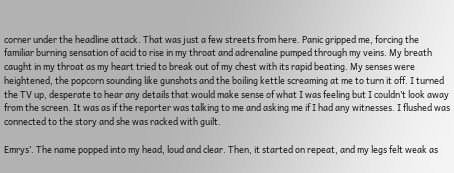corner under the headline attack. That was just a few streets from here. Panic gripped me, forcing the familiar burning sensation of acid to rise in my throat and adrenaline pumped through my veins. My breath caught in my throat as my heart tried to break out of my chest with its rapid beating. My senses were heightened, the popcorn sounding like gunshots and the boiling kettle screaming at me to turn it off. I turned the TV up, desperate to hear any details that would make sense of what I was feeling but I couldn’t look away from the screen. It was as if the reporter was talking to me and asking me if I had any witnesses. I flushed was connected to the story and she was racked with guilt.

Emrys’. The name popped into my head, loud and clear. Then, it started on repeat, and my legs felt weak as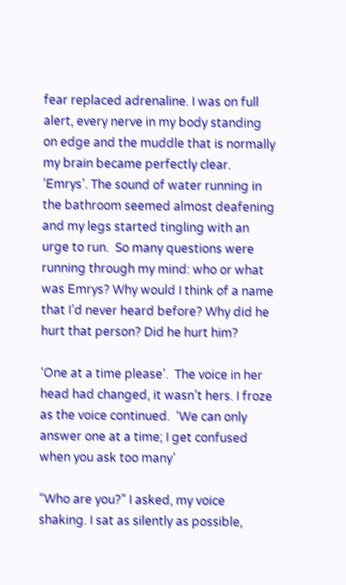fear replaced adrenaline. I was on full alert, every nerve in my body standing on edge and the muddle that is normally my brain became perfectly clear. ‘Emrys’. The sound of water running in the bathroom seemed almost deafening and my legs started tingling with an urge to run.  So many questions were running through my mind: who or what was Emrys? Why would I think of a name that I’d never heard before? Why did he hurt that person? Did he hurt him?

‘One at a time please’.  The voice in her head had changed, it wasn’t hers. I froze as the voice continued.  ‘We can only answer one at a time; I get confused when you ask too many’

“Who are you?” I asked, my voice shaking. I sat as silently as possible,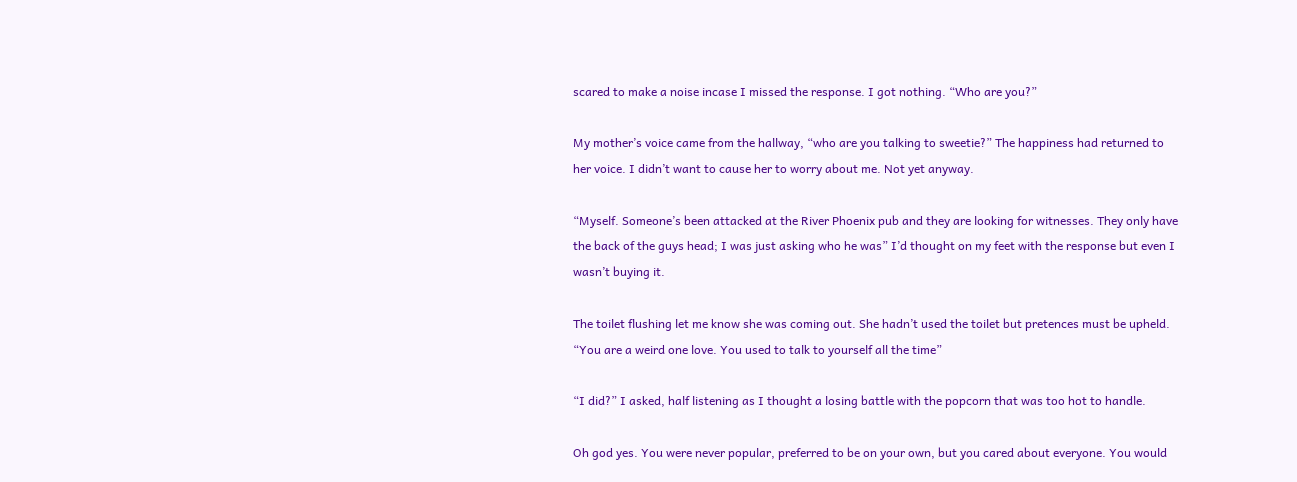scared to make a noise incase I missed the response. I got nothing. “Who are you?”

My mother’s voice came from the hallway, “who are you talking to sweetie?” The happiness had returned to her voice. I didn’t want to cause her to worry about me. Not yet anyway.

“Myself. Someone’s been attacked at the River Phoenix pub and they are looking for witnesses. They only have the back of the guys head; I was just asking who he was” I’d thought on my feet with the response but even I wasn’t buying it.

The toilet flushing let me know she was coming out. She hadn’t used the toilet but pretences must be upheld. “You are a weird one love. You used to talk to yourself all the time”

“I did?” I asked, half listening as I thought a losing battle with the popcorn that was too hot to handle.

Oh god yes. You were never popular, preferred to be on your own, but you cared about everyone. You would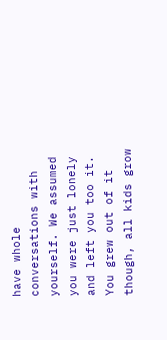have whole conversations with yourself. We assumed you were just lonely and left you too it. You grew out of it though, all kids grow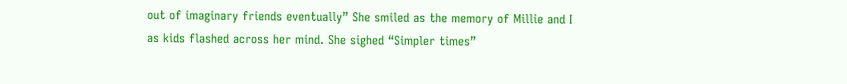out of imaginary friends eventually” She smiled as the memory of Millie and I as kids flashed across her mind. She sighed “Simpler times”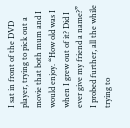I sat in front of the DVD player, trying to pick out a movie that both mum and I would enjoy. “How old was I when I grew out of it? Did I ever give my friend a name?” I probed further, all the while trying to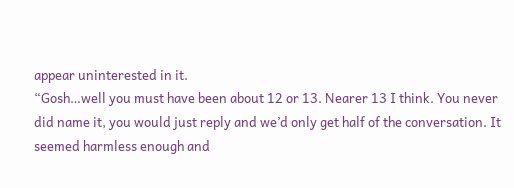appear uninterested in it.
“Gosh…well you must have been about 12 or 13. Nearer 13 I think. You never did name it, you would just reply and we’d only get half of the conversation. It seemed harmless enough and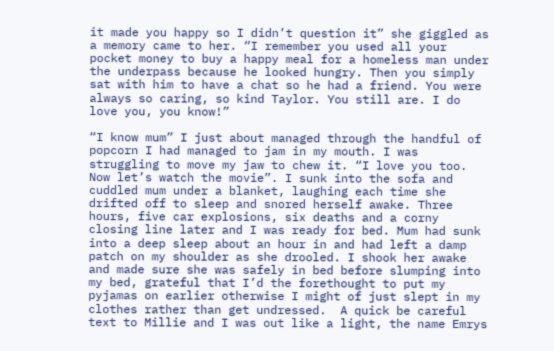it made you happy so I didn’t question it” she giggled as a memory came to her. “I remember you used all your pocket money to buy a happy meal for a homeless man under the underpass because he looked hungry. Then you simply sat with him to have a chat so he had a friend. You were always so caring, so kind Taylor. You still are. I do love you, you know!”

“I know mum” I just about managed through the handful of popcorn I had managed to jam in my mouth. I was struggling to move my jaw to chew it. “I love you too. Now let’s watch the movie”. I sunk into the sofa and cuddled mum under a blanket, laughing each time she drifted off to sleep and snored herself awake. Three hours, five car explosions, six deaths and a corny closing line later and I was ready for bed. Mum had sunk into a deep sleep about an hour in and had left a damp patch on my shoulder as she drooled. I shook her awake and made sure she was safely in bed before slumping into my bed, grateful that I’d the forethought to put my pyjamas on earlier otherwise I might of just slept in my clothes rather than get undressed.  A quick be careful text to Millie and I was out like a light, the name Emrys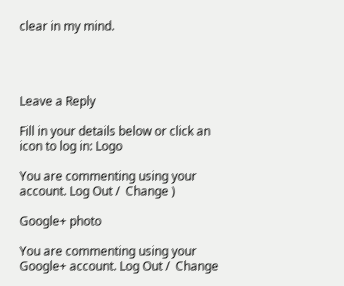clear in my mind.




Leave a Reply

Fill in your details below or click an icon to log in: Logo

You are commenting using your account. Log Out /  Change )

Google+ photo

You are commenting using your Google+ account. Log Out /  Change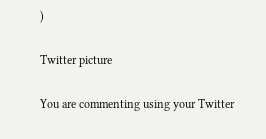)

Twitter picture

You are commenting using your Twitter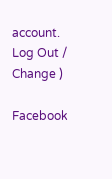account. Log Out /  Change )

Facebook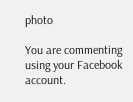photo

You are commenting using your Facebook account.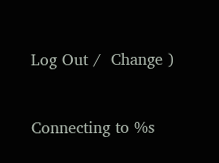Log Out /  Change )


Connecting to %s